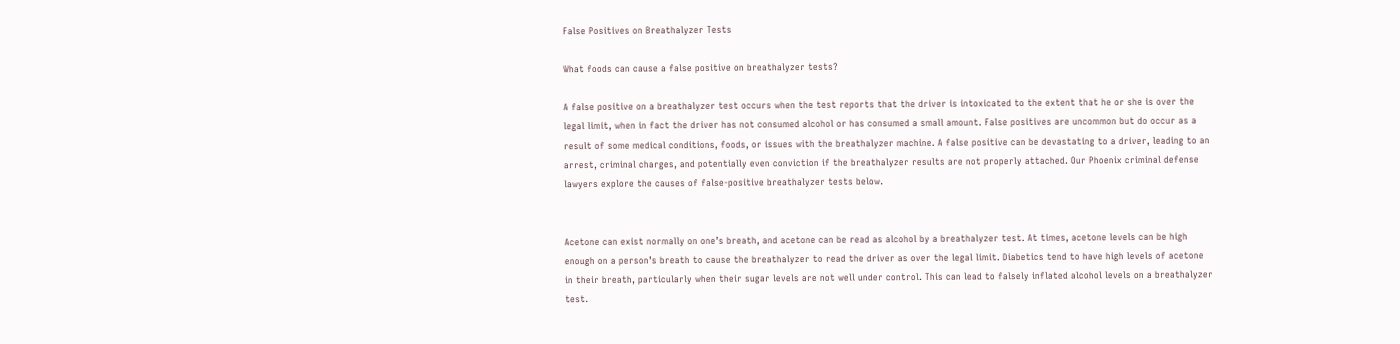False Positives on Breathalyzer Tests

What foods can cause a false positive on breathalyzer tests?

A false positive on a breathalyzer test occurs when the test reports that the driver is intoxicated to the extent that he or she is over the legal limit, when in fact the driver has not consumed alcohol or has consumed a small amount. False positives are uncommon but do occur as a result of some medical conditions, foods, or issues with the breathalyzer machine. A false positive can be devastating to a driver, leading to an arrest, criminal charges, and potentially even conviction if the breathalyzer results are not properly attached. Our Phoenix criminal defense lawyers explore the causes of false-positive breathalyzer tests below.


Acetone can exist normally on one’s breath, and acetone can be read as alcohol by a breathalyzer test. At times, acetone levels can be high enough on a person’s breath to cause the breathalyzer to read the driver as over the legal limit. Diabetics tend to have high levels of acetone in their breath, particularly when their sugar levels are not well under control. This can lead to falsely inflated alcohol levels on a breathalyzer test.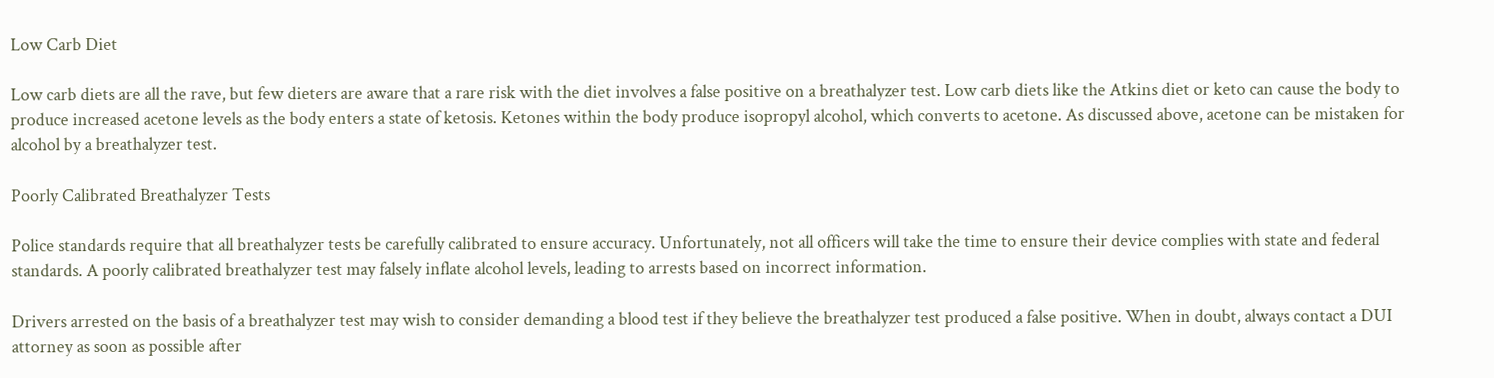Low Carb Diet

Low carb diets are all the rave, but few dieters are aware that a rare risk with the diet involves a false positive on a breathalyzer test. Low carb diets like the Atkins diet or keto can cause the body to produce increased acetone levels as the body enters a state of ketosis. Ketones within the body produce isopropyl alcohol, which converts to acetone. As discussed above, acetone can be mistaken for alcohol by a breathalyzer test.

Poorly Calibrated Breathalyzer Tests

Police standards require that all breathalyzer tests be carefully calibrated to ensure accuracy. Unfortunately, not all officers will take the time to ensure their device complies with state and federal standards. A poorly calibrated breathalyzer test may falsely inflate alcohol levels, leading to arrests based on incorrect information.

Drivers arrested on the basis of a breathalyzer test may wish to consider demanding a blood test if they believe the breathalyzer test produced a false positive. When in doubt, always contact a DUI attorney as soon as possible after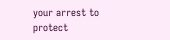your arrest to protect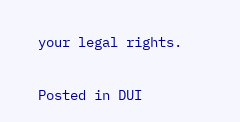your legal rights.

Posted in DUI